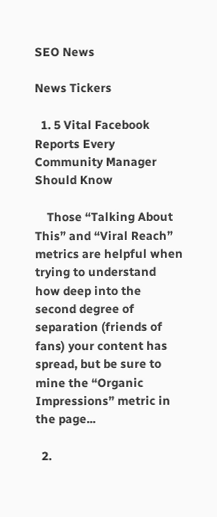SEO News

News Tickers

  1. 5 Vital Facebook Reports Every Community Manager Should Know

    Those “Talking About This” and “Viral Reach” metrics are helpful when trying to understand how deep into the second degree of separation (friends of fans) your content has spread, but be sure to mine the “Organic Impressions” metric in the page...

  2.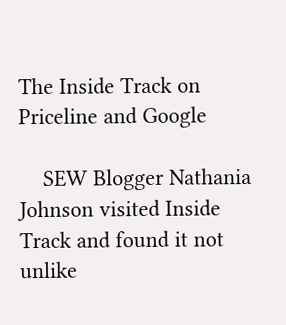The Inside Track on Priceline and Google

    SEW Blogger Nathania Johnson visited Inside Track and found it not unlike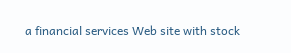a financial services Web site with stock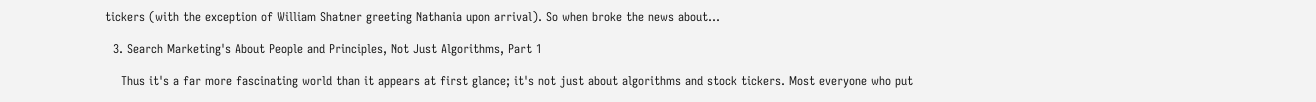tickers (with the exception of William Shatner greeting Nathania upon arrival). So when broke the news about...

  3. Search Marketing's About People and Principles, Not Just Algorithms, Part 1

    Thus it's a far more fascinating world than it appears at first glance; it's not just about algorithms and stock tickers. Most everyone who put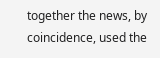together the news, by coincidence, used the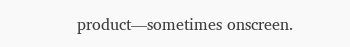product—sometimes onscreen.